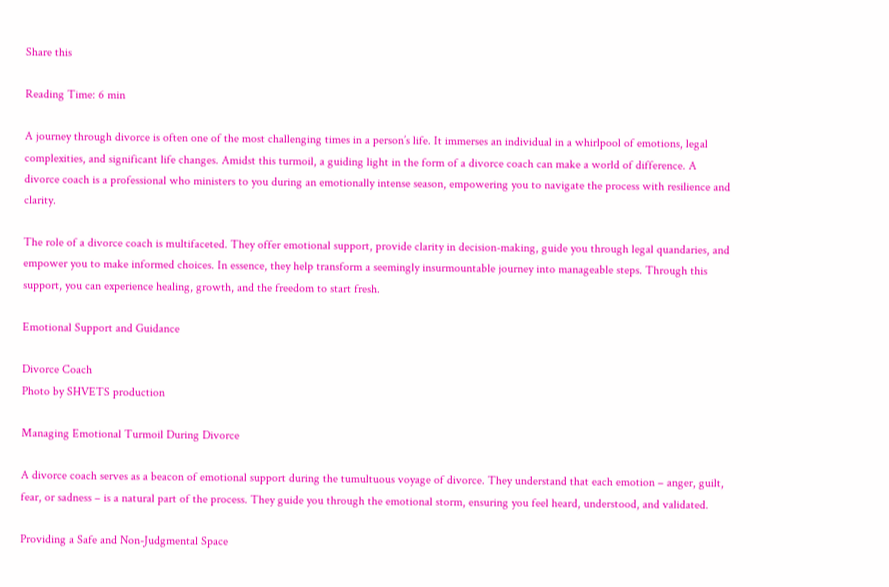Share this

Reading Time: 6 min

A journey through divorce is often one of the most challenging times in a person’s life. It immerses an individual in a whirlpool of emotions, legal complexities, and significant life changes. Amidst this turmoil, a guiding light in the form of a divorce coach can make a world of difference. A divorce coach is a professional who ministers to you during an emotionally intense season, empowering you to navigate the process with resilience and clarity.

The role of a divorce coach is multifaceted. They offer emotional support, provide clarity in decision-making, guide you through legal quandaries, and empower you to make informed choices. In essence, they help transform a seemingly insurmountable journey into manageable steps. Through this support, you can experience healing, growth, and the freedom to start fresh.

Emotional Support and Guidance

Divorce Coach
Photo by SHVETS production

Managing Emotional Turmoil During Divorce

A divorce coach serves as a beacon of emotional support during the tumultuous voyage of divorce. They understand that each emotion – anger, guilt, fear, or sadness – is a natural part of the process. They guide you through the emotional storm, ensuring you feel heard, understood, and validated.

Providing a Safe and Non-Judgmental Space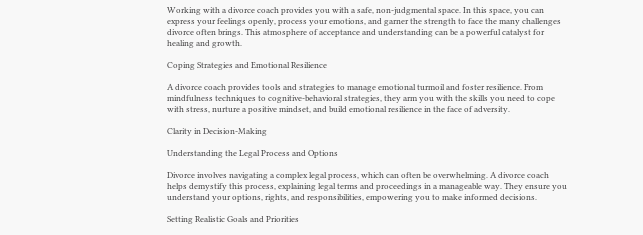Working with a divorce coach provides you with a safe, non-judgmental space. In this space, you can express your feelings openly, process your emotions, and garner the strength to face the many challenges divorce often brings. This atmosphere of acceptance and understanding can be a powerful catalyst for healing and growth.

Coping Strategies and Emotional Resilience

A divorce coach provides tools and strategies to manage emotional turmoil and foster resilience. From mindfulness techniques to cognitive-behavioral strategies, they arm you with the skills you need to cope with stress, nurture a positive mindset, and build emotional resilience in the face of adversity.

Clarity in Decision-Making

Understanding the Legal Process and Options

Divorce involves navigating a complex legal process, which can often be overwhelming. A divorce coach helps demystify this process, explaining legal terms and proceedings in a manageable way. They ensure you understand your options, rights, and responsibilities, empowering you to make informed decisions.

Setting Realistic Goals and Priorities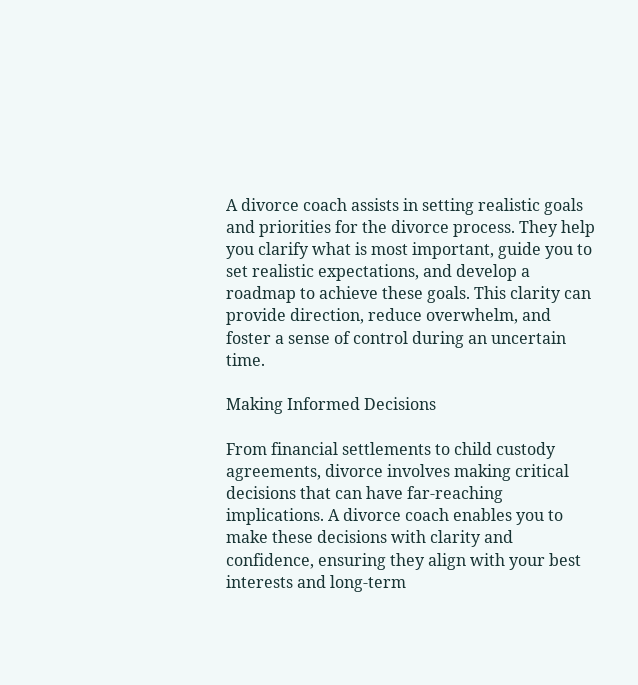A divorce coach assists in setting realistic goals and priorities for the divorce process. They help you clarify what is most important, guide you to set realistic expectations, and develop a roadmap to achieve these goals. This clarity can provide direction, reduce overwhelm, and foster a sense of control during an uncertain time.

Making Informed Decisions

From financial settlements to child custody agreements, divorce involves making critical decisions that can have far-reaching implications. A divorce coach enables you to make these decisions with clarity and confidence, ensuring they align with your best interests and long-term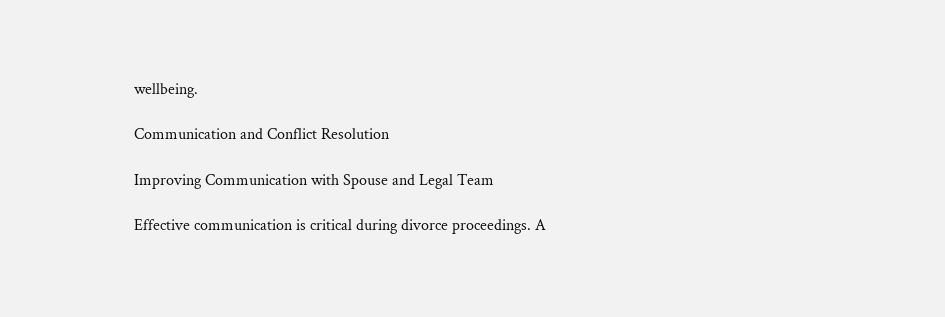wellbeing.

Communication and Conflict Resolution

Improving Communication with Spouse and Legal Team

Effective communication is critical during divorce proceedings. A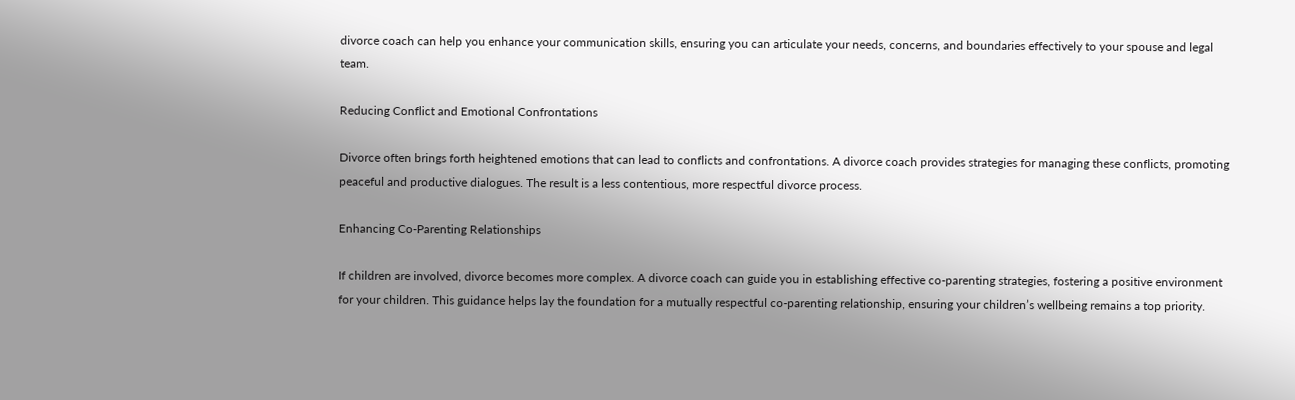divorce coach can help you enhance your communication skills, ensuring you can articulate your needs, concerns, and boundaries effectively to your spouse and legal team.

Reducing Conflict and Emotional Confrontations

Divorce often brings forth heightened emotions that can lead to conflicts and confrontations. A divorce coach provides strategies for managing these conflicts, promoting peaceful and productive dialogues. The result is a less contentious, more respectful divorce process.

Enhancing Co-Parenting Relationships

If children are involved, divorce becomes more complex. A divorce coach can guide you in establishing effective co-parenting strategies, fostering a positive environment for your children. This guidance helps lay the foundation for a mutually respectful co-parenting relationship, ensuring your children’s wellbeing remains a top priority.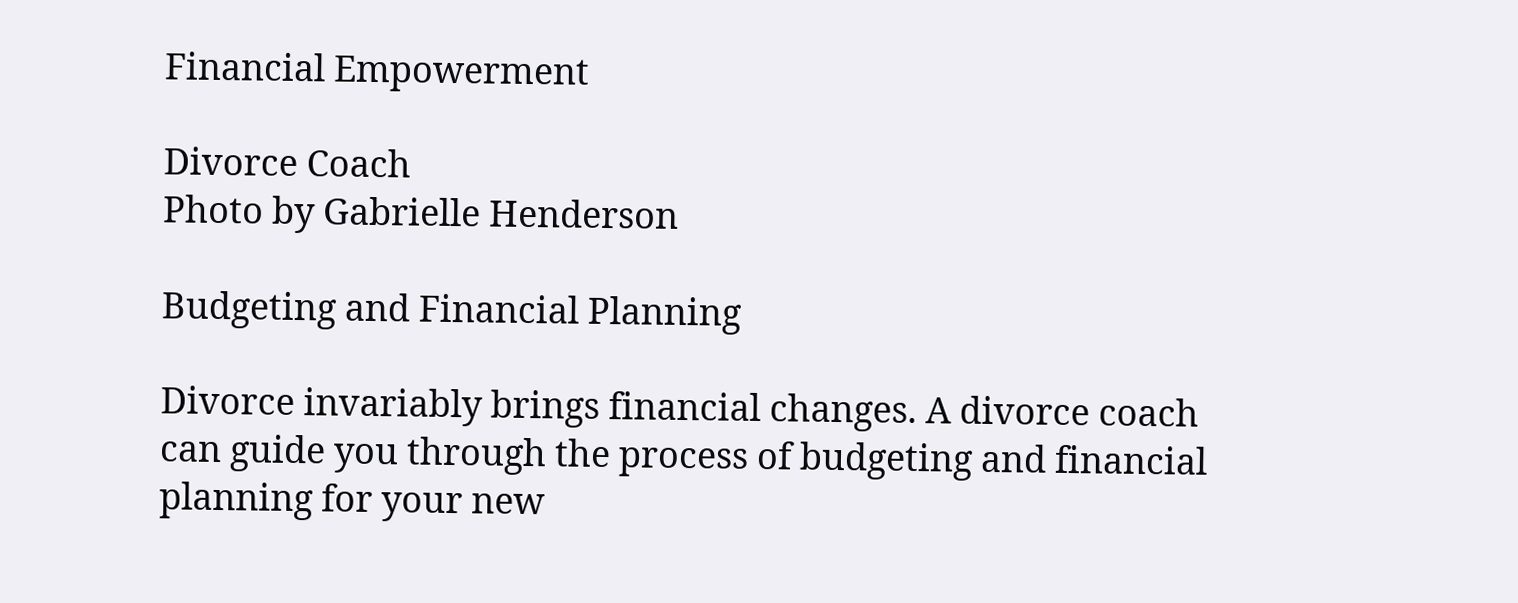Financial Empowerment

Divorce Coach
Photo by Gabrielle Henderson

Budgeting and Financial Planning

Divorce invariably brings financial changes. A divorce coach can guide you through the process of budgeting and financial planning for your new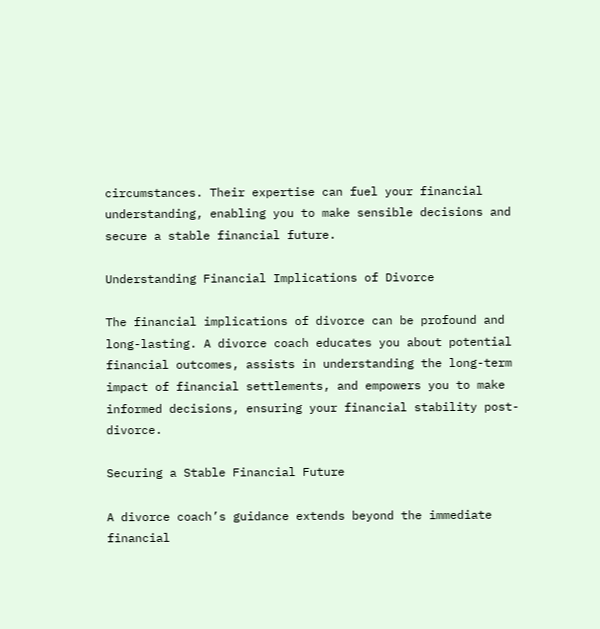circumstances. Their expertise can fuel your financial understanding, enabling you to make sensible decisions and secure a stable financial future.

Understanding Financial Implications of Divorce

The financial implications of divorce can be profound and long-lasting. A divorce coach educates you about potential financial outcomes, assists in understanding the long-term impact of financial settlements, and empowers you to make informed decisions, ensuring your financial stability post-divorce.

Securing a Stable Financial Future

A divorce coach’s guidance extends beyond the immediate financial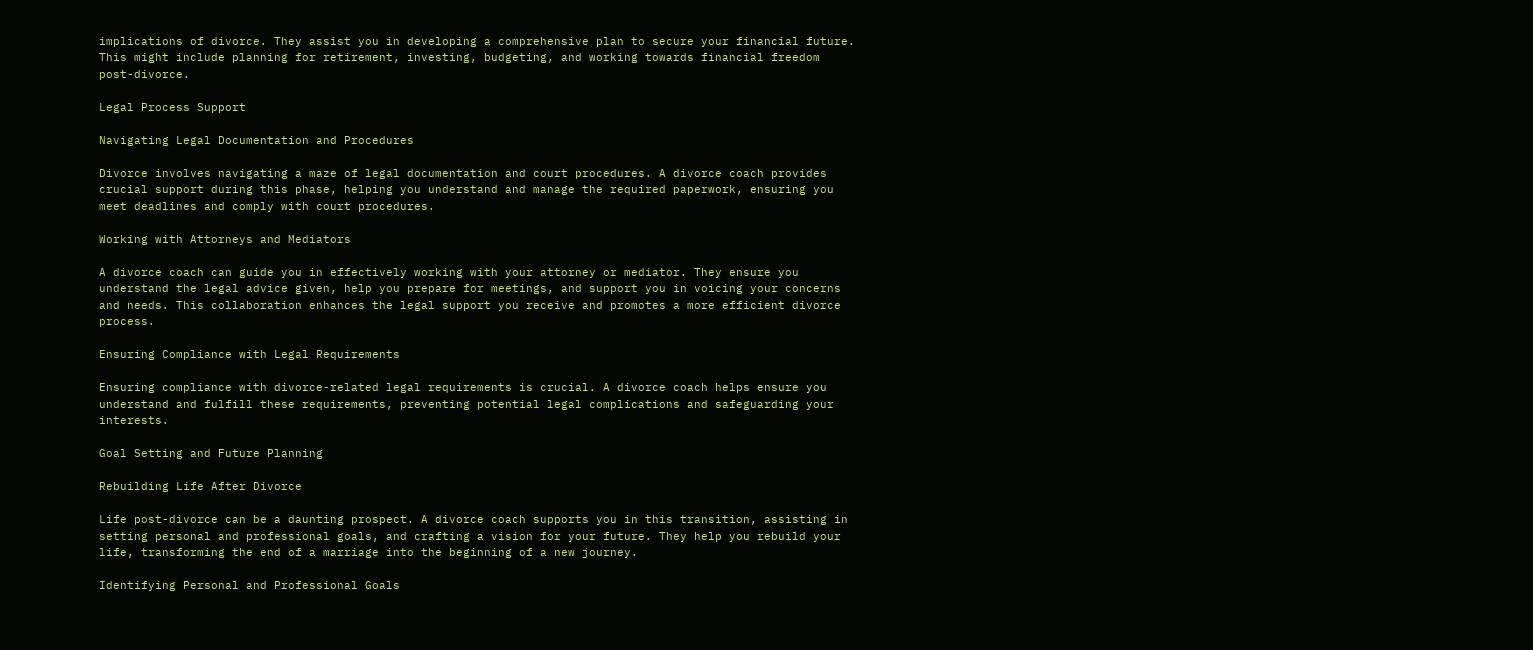implications of divorce. They assist you in developing a comprehensive plan to secure your financial future. This might include planning for retirement, investing, budgeting, and working towards financial freedom post-divorce.

Legal Process Support

Navigating Legal Documentation and Procedures

Divorce involves navigating a maze of legal documentation and court procedures. A divorce coach provides crucial support during this phase, helping you understand and manage the required paperwork, ensuring you meet deadlines and comply with court procedures.

Working with Attorneys and Mediators

A divorce coach can guide you in effectively working with your attorney or mediator. They ensure you understand the legal advice given, help you prepare for meetings, and support you in voicing your concerns and needs. This collaboration enhances the legal support you receive and promotes a more efficient divorce process.

Ensuring Compliance with Legal Requirements

Ensuring compliance with divorce-related legal requirements is crucial. A divorce coach helps ensure you understand and fulfill these requirements, preventing potential legal complications and safeguarding your interests.

Goal Setting and Future Planning

Rebuilding Life After Divorce

Life post-divorce can be a daunting prospect. A divorce coach supports you in this transition, assisting in setting personal and professional goals, and crafting a vision for your future. They help you rebuild your life, transforming the end of a marriage into the beginning of a new journey.

Identifying Personal and Professional Goals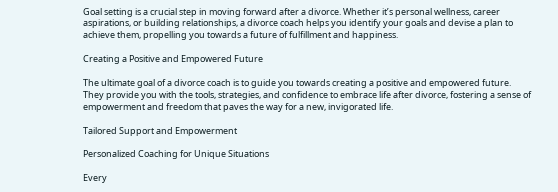Goal setting is a crucial step in moving forward after a divorce. Whether it’s personal wellness, career aspirations, or building relationships, a divorce coach helps you identify your goals and devise a plan to achieve them, propelling you towards a future of fulfillment and happiness.

Creating a Positive and Empowered Future

The ultimate goal of a divorce coach is to guide you towards creating a positive and empowered future. They provide you with the tools, strategies, and confidence to embrace life after divorce, fostering a sense of empowerment and freedom that paves the way for a new, invigorated life.

Tailored Support and Empowerment

Personalized Coaching for Unique Situations

Every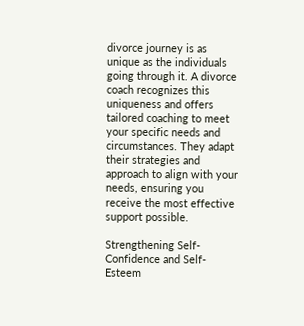divorce journey is as unique as the individuals going through it. A divorce coach recognizes this uniqueness and offers tailored coaching to meet your specific needs and circumstances. They adapt their strategies and approach to align with your needs, ensuring you receive the most effective support possible.

Strengthening Self-Confidence and Self-Esteem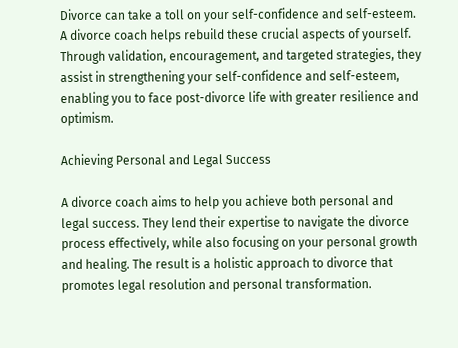Divorce can take a toll on your self-confidence and self-esteem. A divorce coach helps rebuild these crucial aspects of yourself. Through validation, encouragement, and targeted strategies, they assist in strengthening your self-confidence and self-esteem, enabling you to face post-divorce life with greater resilience and optimism.

Achieving Personal and Legal Success

A divorce coach aims to help you achieve both personal and legal success. They lend their expertise to navigate the divorce process effectively, while also focusing on your personal growth and healing. The result is a holistic approach to divorce that promotes legal resolution and personal transformation.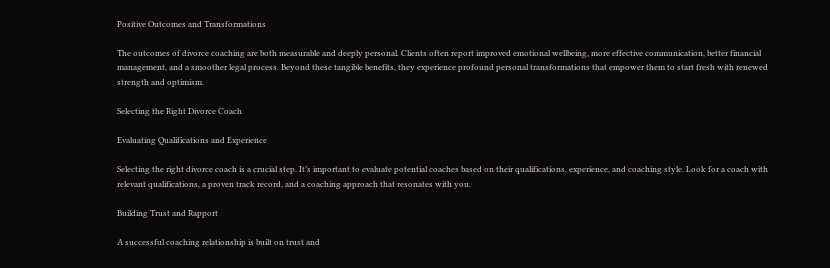Positive Outcomes and Transformations

The outcomes of divorce coaching are both measurable and deeply personal. Clients often report improved emotional wellbeing, more effective communication, better financial management, and a smoother legal process. Beyond these tangible benefits, they experience profound personal transformations that empower them to start fresh with renewed strength and optimism.

Selecting the Right Divorce Coach

Evaluating Qualifications and Experience

Selecting the right divorce coach is a crucial step. It’s important to evaluate potential coaches based on their qualifications, experience, and coaching style. Look for a coach with relevant qualifications, a proven track record, and a coaching approach that resonates with you.

Building Trust and Rapport

A successful coaching relationship is built on trust and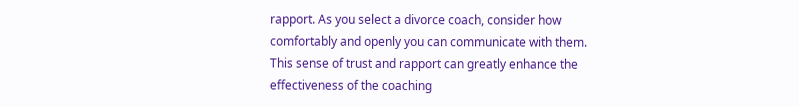rapport. As you select a divorce coach, consider how comfortably and openly you can communicate with them. This sense of trust and rapport can greatly enhance the effectiveness of the coaching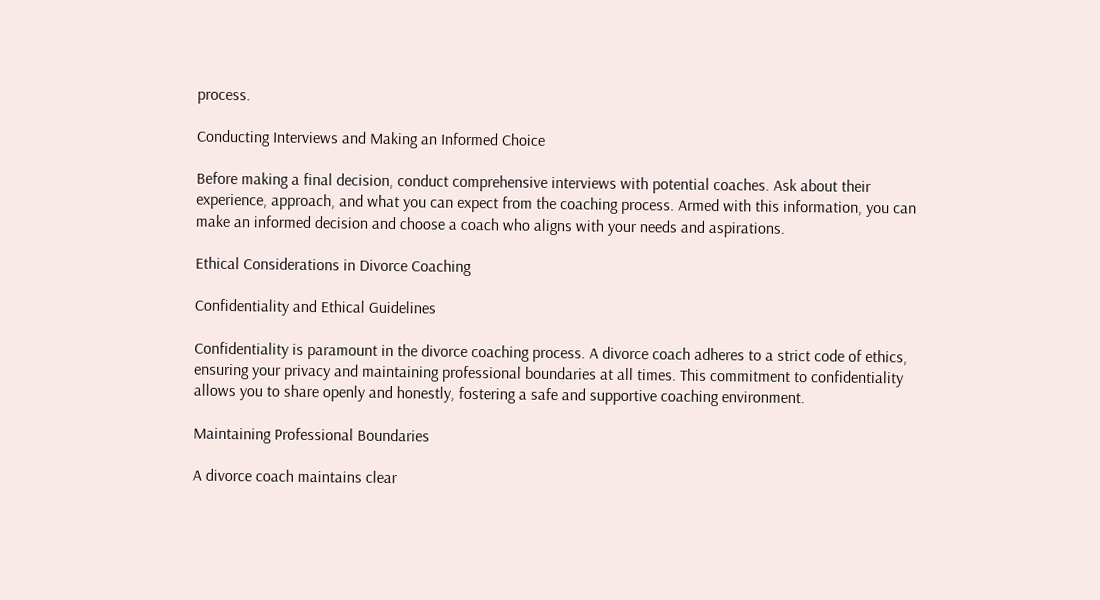process.

Conducting Interviews and Making an Informed Choice

Before making a final decision, conduct comprehensive interviews with potential coaches. Ask about their experience, approach, and what you can expect from the coaching process. Armed with this information, you can make an informed decision and choose a coach who aligns with your needs and aspirations.

Ethical Considerations in Divorce Coaching

Confidentiality and Ethical Guidelines

Confidentiality is paramount in the divorce coaching process. A divorce coach adheres to a strict code of ethics, ensuring your privacy and maintaining professional boundaries at all times. This commitment to confidentiality allows you to share openly and honestly, fostering a safe and supportive coaching environment.

Maintaining Professional Boundaries

A divorce coach maintains clear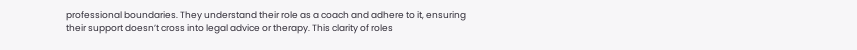professional boundaries. They understand their role as a coach and adhere to it, ensuring their support doesn’t cross into legal advice or therapy. This clarity of roles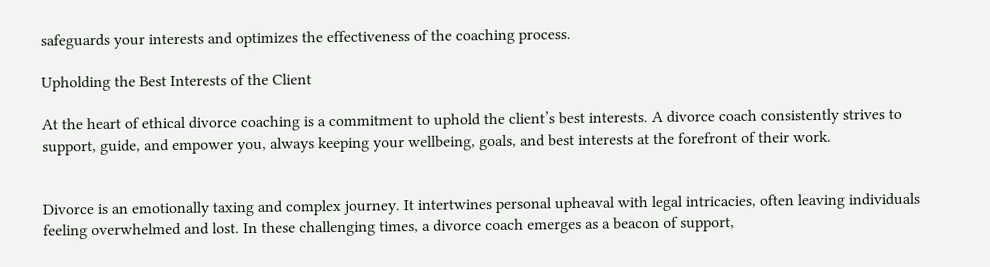safeguards your interests and optimizes the effectiveness of the coaching process.

Upholding the Best Interests of the Client

At the heart of ethical divorce coaching is a commitment to uphold the client’s best interests. A divorce coach consistently strives to support, guide, and empower you, always keeping your wellbeing, goals, and best interests at the forefront of their work.


Divorce is an emotionally taxing and complex journey. It intertwines personal upheaval with legal intricacies, often leaving individuals feeling overwhelmed and lost. In these challenging times, a divorce coach emerges as a beacon of support,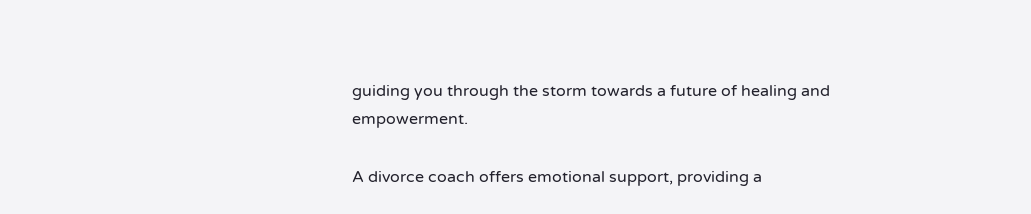guiding you through the storm towards a future of healing and empowerment.

A divorce coach offers emotional support, providing a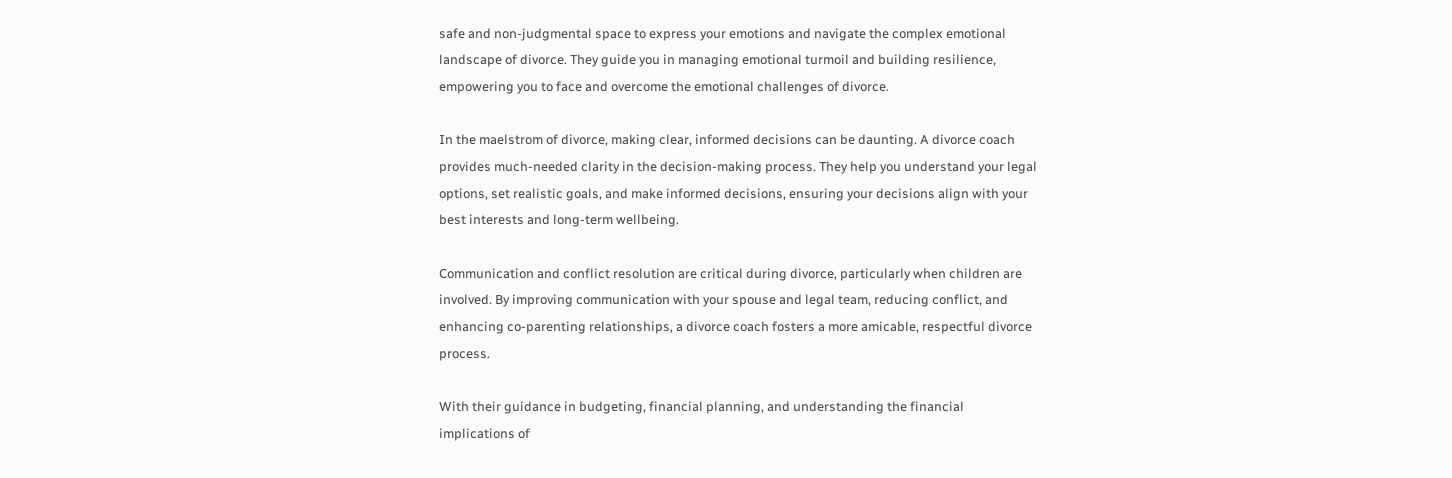safe and non-judgmental space to express your emotions and navigate the complex emotional landscape of divorce. They guide you in managing emotional turmoil and building resilience, empowering you to face and overcome the emotional challenges of divorce.

In the maelstrom of divorce, making clear, informed decisions can be daunting. A divorce coach provides much-needed clarity in the decision-making process. They help you understand your legal options, set realistic goals, and make informed decisions, ensuring your decisions align with your best interests and long-term wellbeing.

Communication and conflict resolution are critical during divorce, particularly when children are involved. By improving communication with your spouse and legal team, reducing conflict, and enhancing co-parenting relationships, a divorce coach fosters a more amicable, respectful divorce process.

With their guidance in budgeting, financial planning, and understanding the financial implications of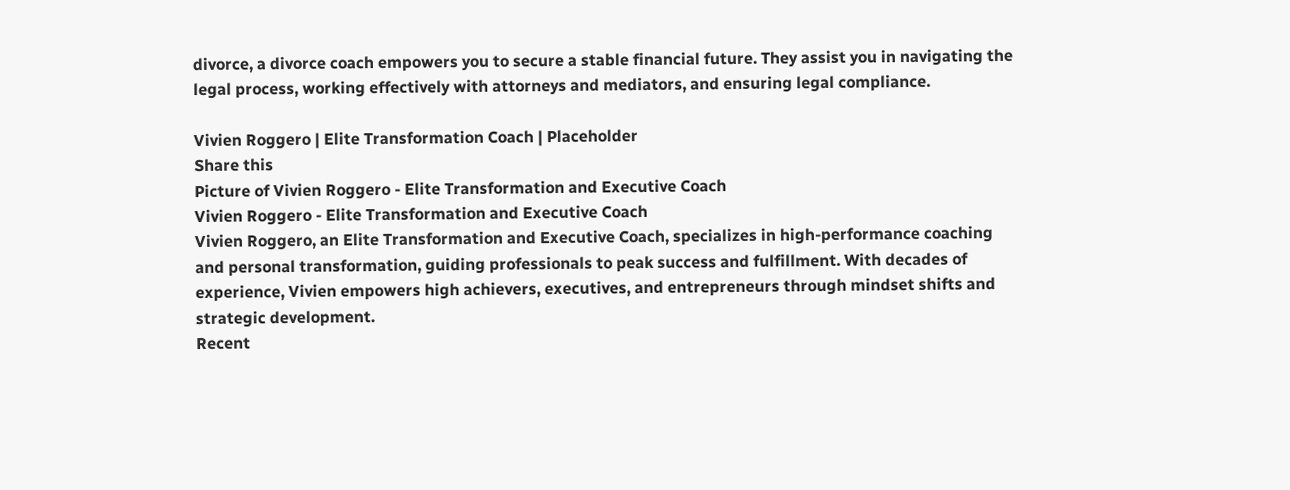divorce, a divorce coach empowers you to secure a stable financial future. They assist you in navigating the legal process, working effectively with attorneys and mediators, and ensuring legal compliance.

Vivien Roggero | Elite Transformation Coach | Placeholder
Share this
Picture of Vivien Roggero - Elite Transformation and Executive Coach
Vivien Roggero - Elite Transformation and Executive Coach
Vivien Roggero, an Elite Transformation and Executive Coach, specializes in high-performance coaching and personal transformation, guiding professionals to peak success and fulfillment. With decades of experience, Vivien empowers high achievers, executives, and entrepreneurs through mindset shifts and strategic development.
Recent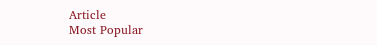Article
Most Popular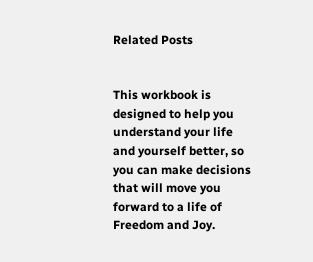Related Posts


This workbook is designed to help you understand your life and yourself better, so you can make decisions that will move you forward to a life of Freedom and Joy.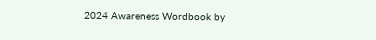2024 Awareness Wordbook by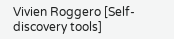Vivien Roggero [Self-discovery tools]